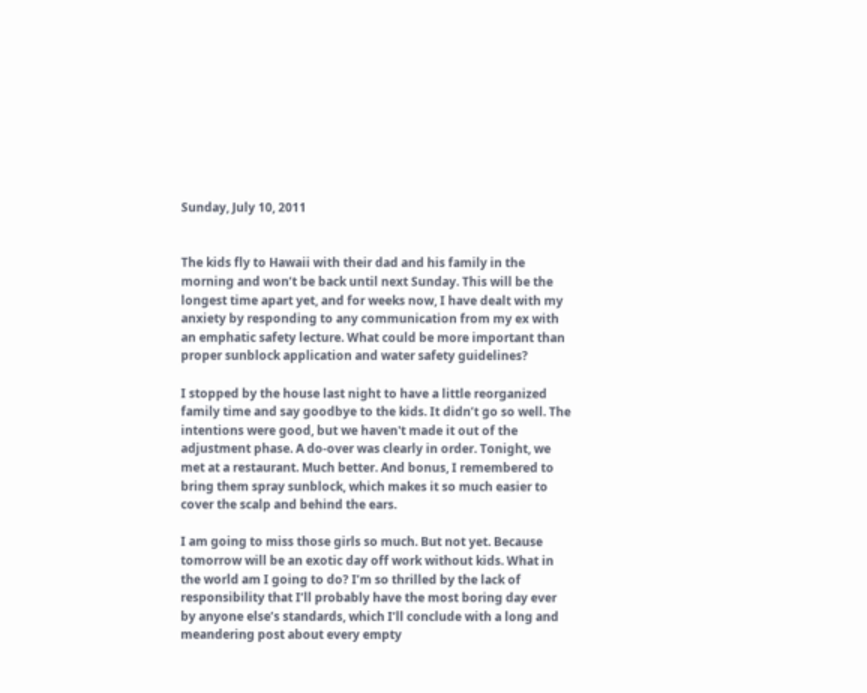Sunday, July 10, 2011


The kids fly to Hawaii with their dad and his family in the morning and won’t be back until next Sunday. This will be the longest time apart yet, and for weeks now, I have dealt with my anxiety by responding to any communication from my ex with an emphatic safety lecture. What could be more important than proper sunblock application and water safety guidelines?

I stopped by the house last night to have a little reorganized family time and say goodbye to the kids. It didn’t go so well. The intentions were good, but we haven't made it out of the adjustment phase. A do-over was clearly in order. Tonight, we met at a restaurant. Much better. And bonus, I remembered to bring them spray sunblock, which makes it so much easier to cover the scalp and behind the ears.

I am going to miss those girls so much. But not yet. Because tomorrow will be an exotic day off work without kids. What in the world am I going to do? I’m so thrilled by the lack of responsibility that I’ll probably have the most boring day ever by anyone else’s standards, which I’ll conclude with a long and meandering post about every empty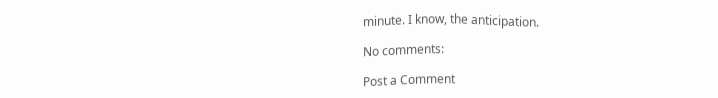minute. I know, the anticipation.

No comments:

Post a Comment